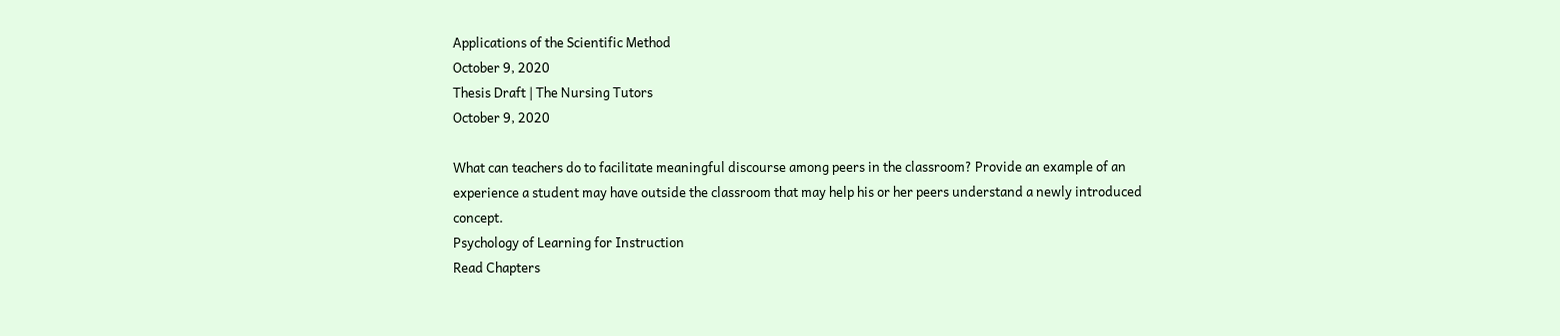Applications of the Scientific Method
October 9, 2020
Thesis Draft | The Nursing Tutors
October 9, 2020

What can teachers do to facilitate meaningful discourse among peers in the classroom? Provide an example of an experience a student may have outside the classroom that may help his or her peers understand a newly introduced concept.
Psychology of Learning for Instruction
Read Chapters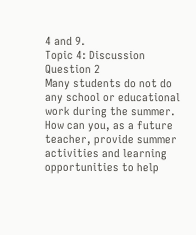4 and 9.
Topic 4: Discussion Question 2
Many students do not do any school or educational work during the summer. How can you, as a future teacher, provide summer activities and learning opportunities to help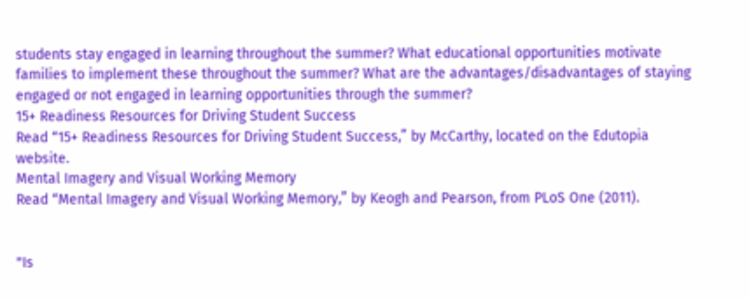students stay engaged in learning throughout the summer? What educational opportunities motivate families to implement these throughout the summer? What are the advantages/disadvantages of staying engaged or not engaged in learning opportunities through the summer?
15+ Readiness Resources for Driving Student Success
Read “15+ Readiness Resources for Driving Student Success,” by McCarthy, located on the Edutopia website.
Mental Imagery and Visual Working Memory
Read “Mental Imagery and Visual Working Memory,” by Keogh and Pearson, from PLoS One (2011).


"Is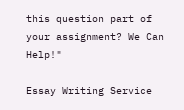this question part of your assignment? We Can Help!"

Essay Writing Service